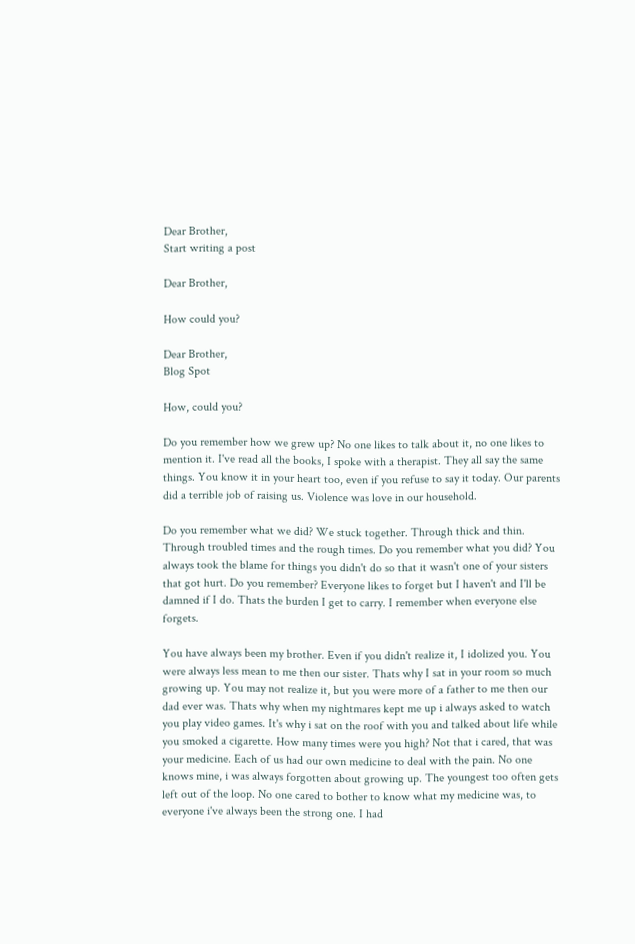Dear Brother,
Start writing a post

Dear Brother,

How could you?

Dear Brother,
Blog Spot

How, could you?

Do you remember how we grew up? No one likes to talk about it, no one likes to mention it. I've read all the books, I spoke with a therapist. They all say the same things. You know it in your heart too, even if you refuse to say it today. Our parents did a terrible job of raising us. Violence was love in our household.

Do you remember what we did? We stuck together. Through thick and thin. Through troubled times and the rough times. Do you remember what you did? You always took the blame for things you didn't do so that it wasn't one of your sisters that got hurt. Do you remember? Everyone likes to forget but I haven't and I'll be damned if I do. Thats the burden I get to carry. I remember when everyone else forgets.

You have always been my brother. Even if you didn't realize it, I idolized you. You were always less mean to me then our sister. Thats why I sat in your room so much growing up. You may not realize it, but you were more of a father to me then our dad ever was. Thats why when my nightmares kept me up i always asked to watch you play video games. It's why i sat on the roof with you and talked about life while you smoked a cigarette. How many times were you high? Not that i cared, that was your medicine. Each of us had our own medicine to deal with the pain. No one knows mine, i was always forgotten about growing up. The youngest too often gets left out of the loop. No one cared to bother to know what my medicine was, to everyone i've always been the strong one. I had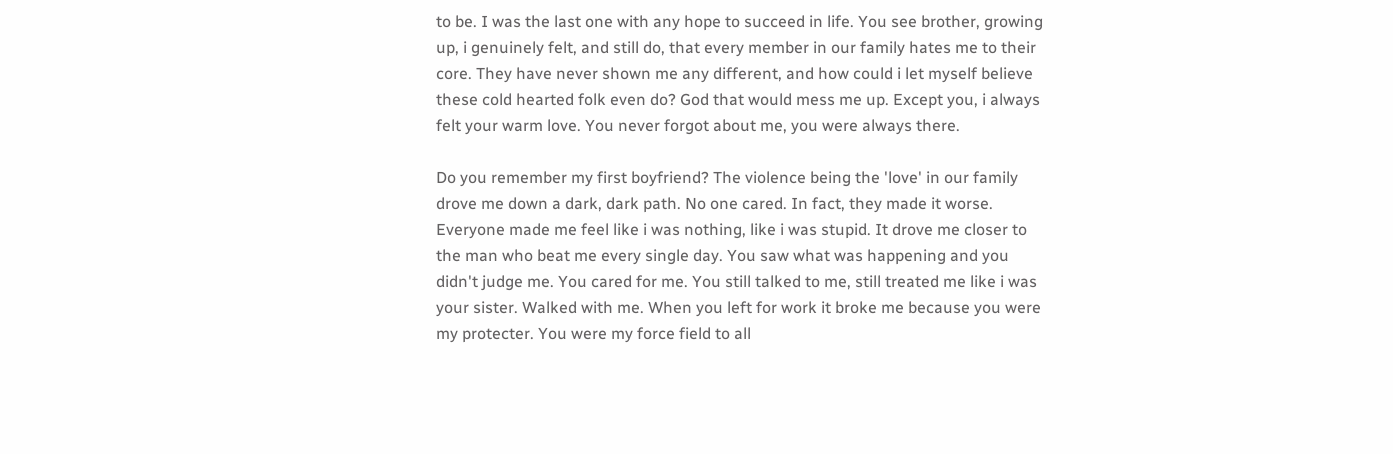to be. I was the last one with any hope to succeed in life. You see brother, growing up, i genuinely felt, and still do, that every member in our family hates me to their core. They have never shown me any different, and how could i let myself believe these cold hearted folk even do? God that would mess me up. Except you, i always felt your warm love. You never forgot about me, you were always there.

Do you remember my first boyfriend? The violence being the 'love' in our family drove me down a dark, dark path. No one cared. In fact, they made it worse. Everyone made me feel like i was nothing, like i was stupid. It drove me closer to the man who beat me every single day. You saw what was happening and you didn't judge me. You cared for me. You still talked to me, still treated me like i was your sister. Walked with me. When you left for work it broke me because you were my protecter. You were my force field to all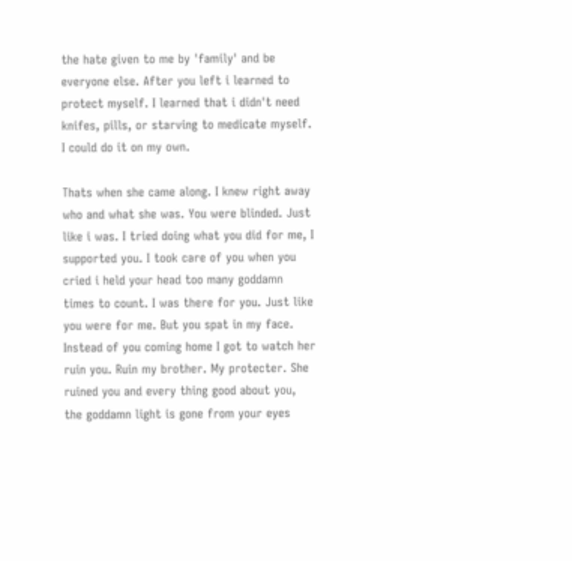the hate given to me by 'family' and be everyone else. After you left i learned to protect myself. I learned that i didn't need knifes, pills, or starving to medicate myself. I could do it on my own.

Thats when she came along. I knew right away who and what she was. You were blinded. Just like i was. I tried doing what you did for me, I supported you. I took care of you when you cried i held your head too many goddamn times to count. I was there for you. Just like you were for me. But you spat in my face. Instead of you coming home I got to watch her ruin you. Ruin my brother. My protecter. She ruined you and every thing good about you, the goddamn light is gone from your eyes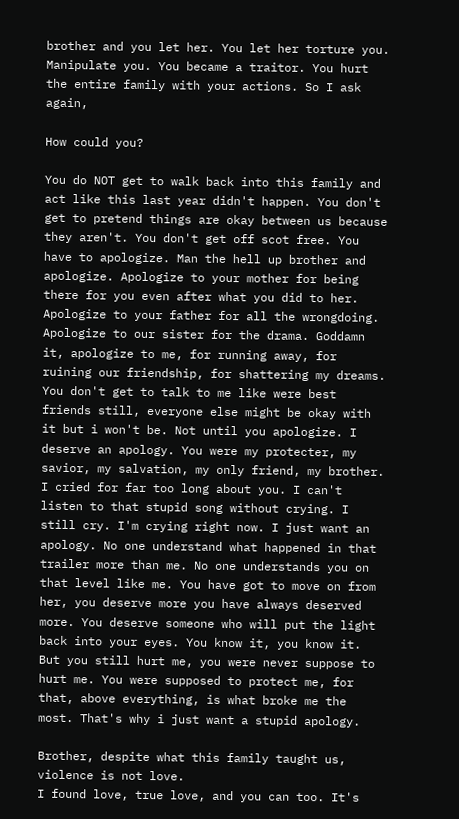brother and you let her. You let her torture you. Manipulate you. You became a traitor. You hurt the entire family with your actions. So I ask again,

How could you?

You do NOT get to walk back into this family and act like this last year didn't happen. You don't get to pretend things are okay between us because they aren't. You don't get off scot free. You have to apologize. Man the hell up brother and apologize. Apologize to your mother for being there for you even after what you did to her. Apologize to your father for all the wrongdoing. Apologize to our sister for the drama. Goddamn it, apologize to me, for running away, for ruining our friendship, for shattering my dreams. You don't get to talk to me like were best friends still, everyone else might be okay with it but i won't be. Not until you apologize. I deserve an apology. You were my protecter, my savior, my salvation, my only friend, my brother. I cried for far too long about you. I can't listen to that stupid song without crying. I still cry. I'm crying right now. I just want an apology. No one understand what happened in that trailer more than me. No one understands you on that level like me. You have got to move on from her, you deserve more you have always deserved more. You deserve someone who will put the light back into your eyes. You know it, you know it. But you still hurt me, you were never suppose to hurt me. You were supposed to protect me, for that, above everything, is what broke me the most. That's why i just want a stupid apology.

Brother, despite what this family taught us, violence is not love.
I found love, true love, and you can too. It's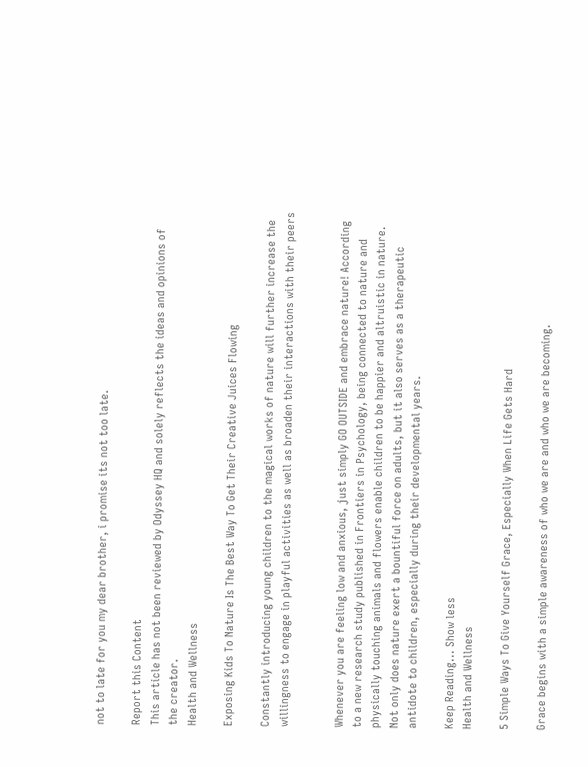not to late for you my dear brother, i promise its not too late.

Report this Content
This article has not been reviewed by Odyssey HQ and solely reflects the ideas and opinions of the creator.
Health and Wellness

Exposing Kids To Nature Is The Best Way To Get Their Creative Juices Flowing

Constantly introducing young children to the magical works of nature will further increase the willingness to engage in playful activities as well as broaden their interactions with their peers


Whenever you are feeling low and anxious, just simply GO OUTSIDE and embrace nature! According to a new research study published in Frontiers in Psychology, being connected to nature and physically touching animals and flowers enable children to be happier and altruistic in nature. Not only does nature exert a bountiful force on adults, but it also serves as a therapeutic antidote to children, especially during their developmental years.

Keep Reading... Show less
Health and Wellness

5 Simple Ways To Give Yourself Grace, Especially When Life Gets Hard

Grace begins with a simple awareness of who we are and who we are becoming.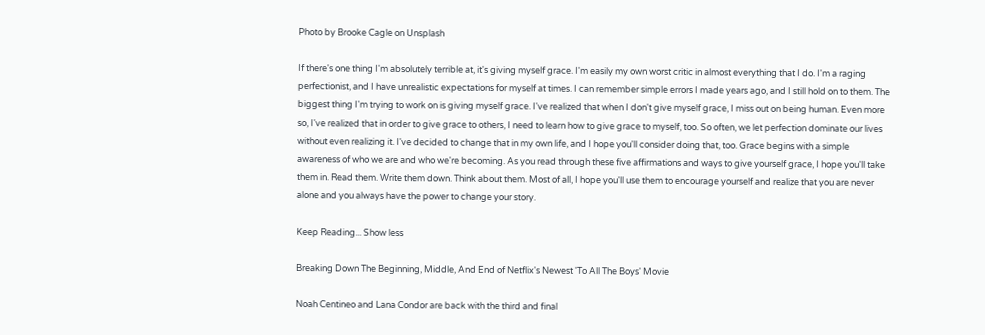Photo by Brooke Cagle on Unsplash

If there's one thing I'm absolutely terrible at, it's giving myself grace. I'm easily my own worst critic in almost everything that I do. I'm a raging perfectionist, and I have unrealistic expectations for myself at times. I can remember simple errors I made years ago, and I still hold on to them. The biggest thing I'm trying to work on is giving myself grace. I've realized that when I don't give myself grace, I miss out on being human. Even more so, I've realized that in order to give grace to others, I need to learn how to give grace to myself, too. So often, we let perfection dominate our lives without even realizing it. I've decided to change that in my own life, and I hope you'll consider doing that, too. Grace begins with a simple awareness of who we are and who we're becoming. As you read through these five affirmations and ways to give yourself grace, I hope you'll take them in. Read them. Write them down. Think about them. Most of all, I hope you'll use them to encourage yourself and realize that you are never alone and you always have the power to change your story.

Keep Reading... Show less

Breaking Down The Beginning, Middle, And End of Netflix's Newest 'To All The Boys' Movie

Noah Centineo and Lana Condor are back with the third and final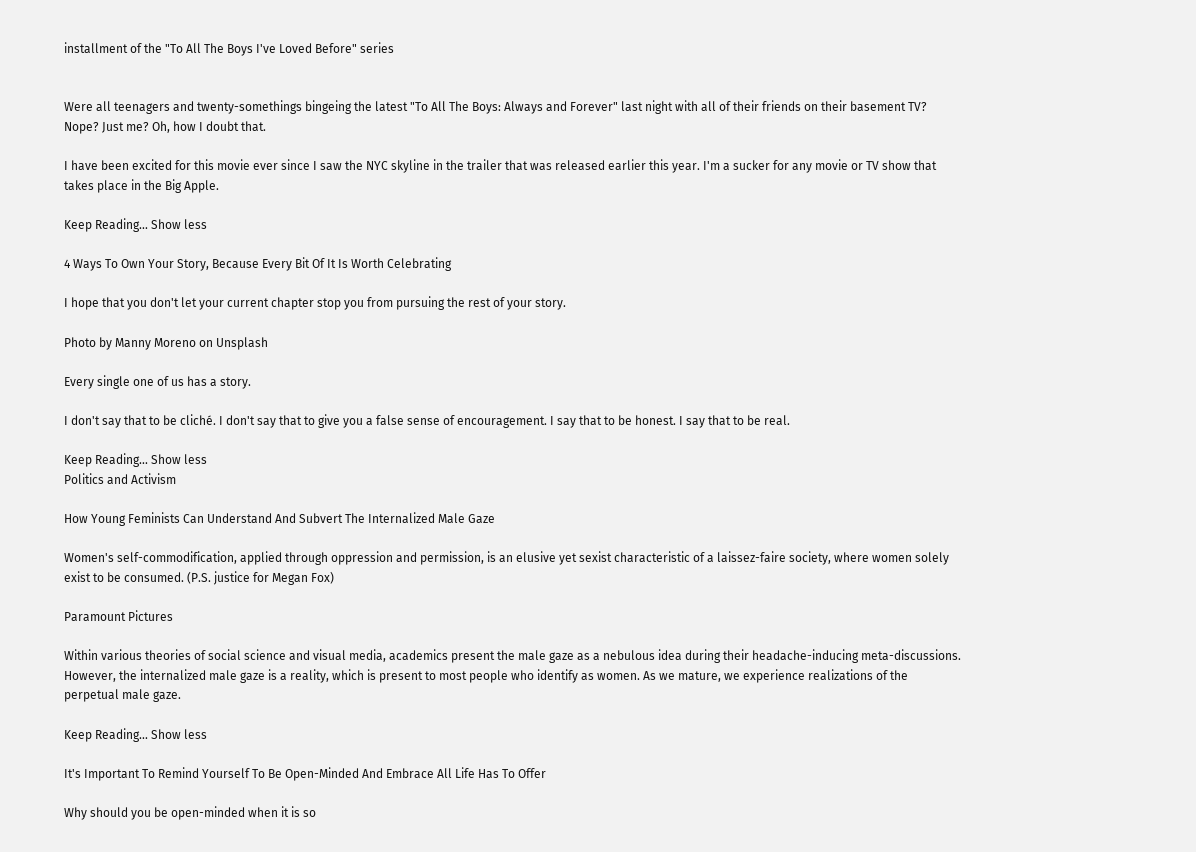installment of the "To All The Boys I've Loved Before" series


Were all teenagers and twenty-somethings bingeing the latest "To All The Boys: Always and Forever" last night with all of their friends on their basement TV? Nope? Just me? Oh, how I doubt that.

I have been excited for this movie ever since I saw the NYC skyline in the trailer that was released earlier this year. I'm a sucker for any movie or TV show that takes place in the Big Apple.

Keep Reading... Show less

4 Ways To Own Your Story, Because Every Bit Of It Is Worth Celebrating

I hope that you don't let your current chapter stop you from pursuing the rest of your story.

Photo by Manny Moreno on Unsplash

Every single one of us has a story.

I don't say that to be cliché. I don't say that to give you a false sense of encouragement. I say that to be honest. I say that to be real.

Keep Reading... Show less
Politics and Activism

How Young Feminists Can Understand And Subvert The Internalized Male Gaze

Women's self-commodification, applied through oppression and permission, is an elusive yet sexist characteristic of a laissez-faire society, where women solely exist to be consumed. (P.S. justice for Megan Fox)

Paramount Pictures

Within various theories of social science and visual media, academics present the male gaze as a nebulous idea during their headache-inducing meta-discussions. However, the internalized male gaze is a reality, which is present to most people who identify as women. As we mature, we experience realizations of the perpetual male gaze.

Keep Reading... Show less

It's Important To Remind Yourself To Be Open-Minded And Embrace All Life Has To Offer

Why should you be open-minded when it is so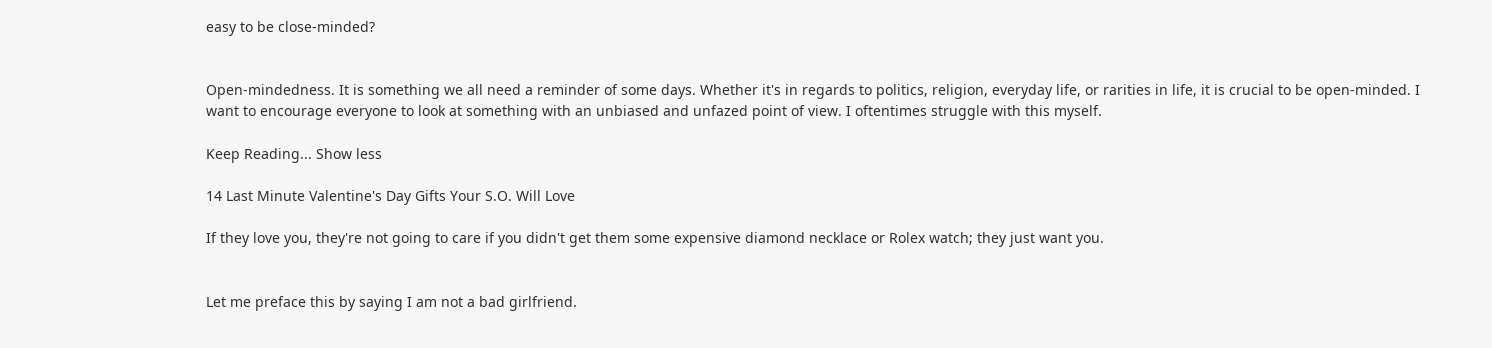easy to be close-minded?


Open-mindedness. It is something we all need a reminder of some days. Whether it's in regards to politics, religion, everyday life, or rarities in life, it is crucial to be open-minded. I want to encourage everyone to look at something with an unbiased and unfazed point of view. I oftentimes struggle with this myself.

Keep Reading... Show less

14 Last Minute Valentine's Day Gifts Your S.O. Will Love

If they love you, they're not going to care if you didn't get them some expensive diamond necklace or Rolex watch; they just want you.


Let me preface this by saying I am not a bad girlfriend.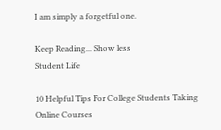I am simply a forgetful one.

Keep Reading... Show less
Student Life

10 Helpful Tips For College Students Taking Online Courses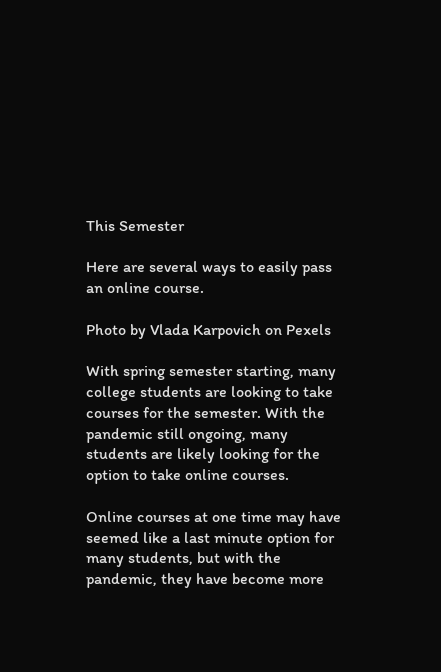This Semester

Here are several ways to easily pass an online course.

Photo by Vlada Karpovich on Pexels

With spring semester starting, many college students are looking to take courses for the semester. With the pandemic still ongoing, many students are likely looking for the option to take online courses.

Online courses at one time may have seemed like a last minute option for many students, but with the pandemic, they have become more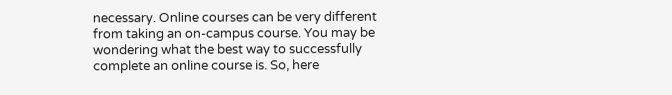necessary. Online courses can be very different from taking an on-campus course. You may be wondering what the best way to successfully complete an online course is. So, here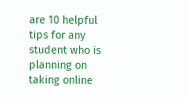are 10 helpful tips for any student who is planning on taking online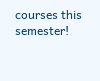courses this semester!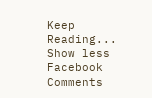Keep Reading... Show less
Facebook Comments